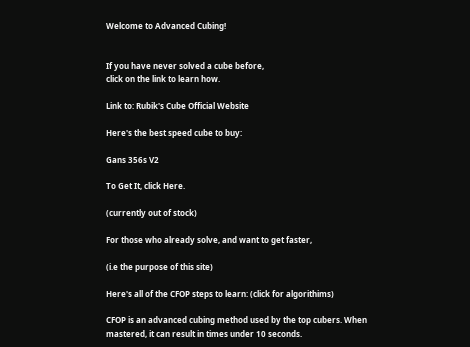Welcome to Advanced Cubing!


If you have never solved a cube before,
click on the link to learn how.

Link to: Rubik's Cube Official Website

Here's the best speed cube to buy:

Gans 356s V2

To Get It, click Here.

(currently out of stock)

For those who already solve, and want to get faster,

(i.e the purpose of this site)

Here's all of the CFOP steps to learn: (click for algorithims)

CFOP is an advanced cubing method used by the top cubers. When mastered, it can result in times under 10 seconds.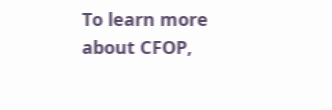To learn more about CFOP,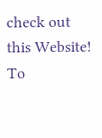check out this Website! To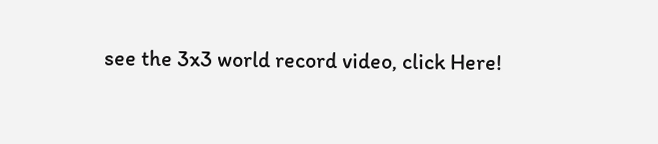see the 3x3 world record video, click Here!